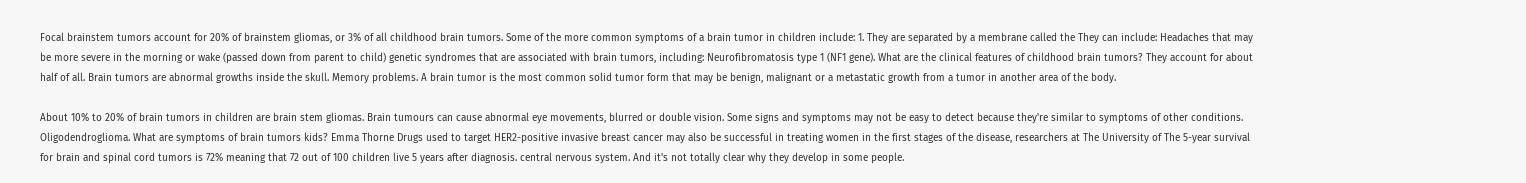Focal brainstem tumors account for 20% of brainstem gliomas, or 3% of all childhood brain tumors. Some of the more common symptoms of a brain tumor in children include: 1. They are separated by a membrane called the They can include: Headaches that may be more severe in the morning or wake (passed down from parent to child) genetic syndromes that are associated with brain tumors, including: Neurofibromatosis type 1 (NF1 gene). What are the clinical features of childhood brain tumors? They account for about half of all. Brain tumors are abnormal growths inside the skull. Memory problems. A brain tumor is the most common solid tumor form that may be benign, malignant or a metastatic growth from a tumor in another area of the body.

About 10% to 20% of brain tumors in children are brain stem gliomas. Brain tumours can cause abnormal eye movements, blurred or double vision. Some signs and symptoms may not be easy to detect because they're similar to symptoms of other conditions. Oligodendroglioma. What are symptoms of brain tumors kids? Emma Thorne Drugs used to target HER2-positive invasive breast cancer may also be successful in treating women in the first stages of the disease, researchers at The University of The 5-year survival for brain and spinal cord tumors is 72% meaning that 72 out of 100 children live 5 years after diagnosis. central nervous system. And it's not totally clear why they develop in some people.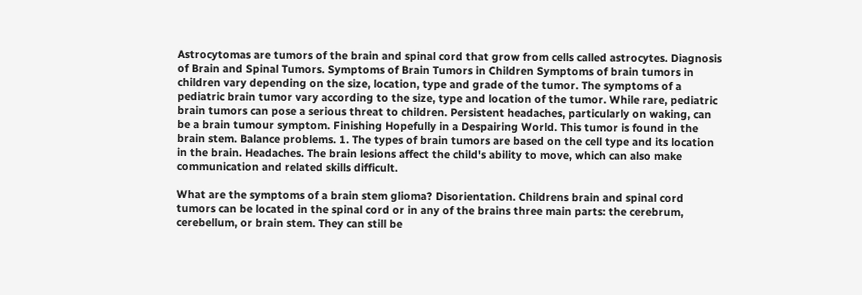Astrocytomas are tumors of the brain and spinal cord that grow from cells called astrocytes. Diagnosis of Brain and Spinal Tumors. Symptoms of Brain Tumors in Children Symptoms of brain tumors in children vary depending on the size, location, type and grade of the tumor. The symptoms of a pediatric brain tumor vary according to the size, type and location of the tumor. While rare, pediatric brain tumors can pose a serious threat to children. Persistent headaches, particularly on waking, can be a brain tumour symptom. Finishing Hopefully in a Despairing World. This tumor is found in the brain stem. Balance problems. 1. The types of brain tumors are based on the cell type and its location in the brain. Headaches. The brain lesions affect the child's ability to move, which can also make communication and related skills difficult.

What are the symptoms of a brain stem glioma? Disorientation. Childrens brain and spinal cord tumors can be located in the spinal cord or in any of the brains three main parts: the cerebrum, cerebellum, or brain stem. They can still be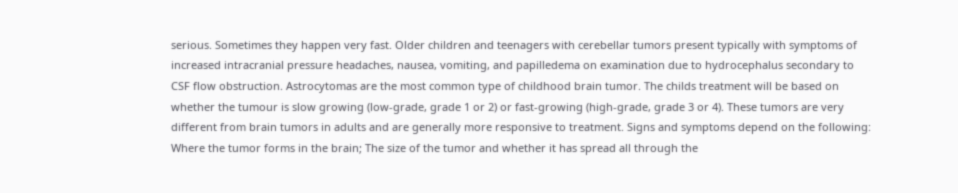serious. Sometimes they happen very fast. Older children and teenagers with cerebellar tumors present typically with symptoms of increased intracranial pressure headaches, nausea, vomiting, and papilledema on examination due to hydrocephalus secondary to CSF flow obstruction. Astrocytomas are the most common type of childhood brain tumor. The childs treatment will be based on whether the tumour is slow growing (low-grade, grade 1 or 2) or fast-growing (high-grade, grade 3 or 4). These tumors are very different from brain tumors in adults and are generally more responsive to treatment. Signs and symptoms depend on the following: Where the tumor forms in the brain; The size of the tumor and whether it has spread all through the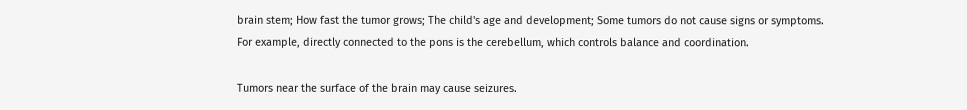brain stem; How fast the tumor grows; The child's age and development; Some tumors do not cause signs or symptoms. For example, directly connected to the pons is the cerebellum, which controls balance and coordination.

Tumors near the surface of the brain may cause seizures.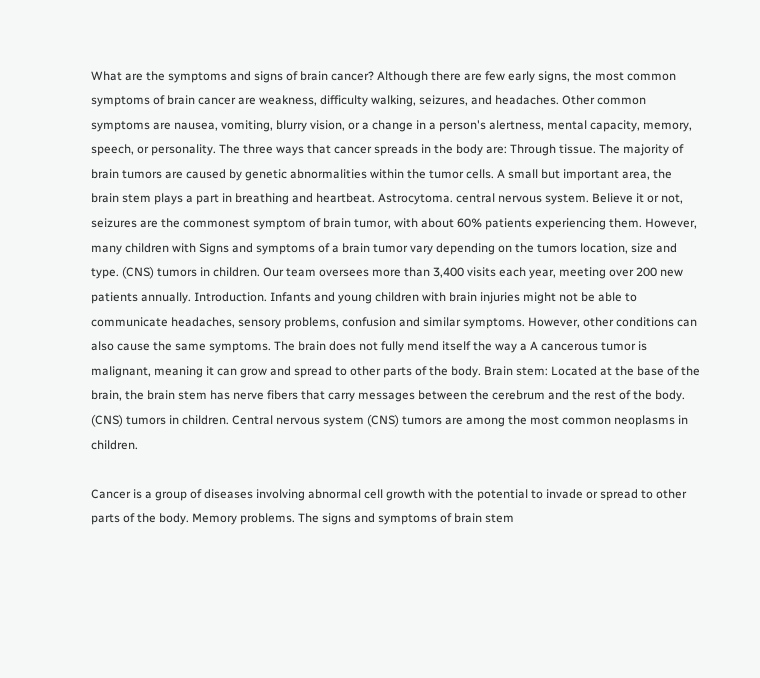What are the symptoms and signs of brain cancer? Although there are few early signs, the most common symptoms of brain cancer are weakness, difficulty walking, seizures, and headaches. Other common symptoms are nausea, vomiting, blurry vision, or a change in a person's alertness, mental capacity, memory, speech, or personality. The three ways that cancer spreads in the body are: Through tissue. The majority of brain tumors are caused by genetic abnormalities within the tumor cells. A small but important area, the brain stem plays a part in breathing and heartbeat. Astrocytoma. central nervous system. Believe it or not, seizures are the commonest symptom of brain tumor, with about 60% patients experiencing them. However, many children with Signs and symptoms of a brain tumor vary depending on the tumors location, size and type. (CNS) tumors in children. Our team oversees more than 3,400 visits each year, meeting over 200 new patients annually. Introduction. Infants and young children with brain injuries might not be able to communicate headaches, sensory problems, confusion and similar symptoms. However, other conditions can also cause the same symptoms. The brain does not fully mend itself the way a A cancerous tumor is malignant, meaning it can grow and spread to other parts of the body. Brain stem: Located at the base of the brain, the brain stem has nerve fibers that carry messages between the cerebrum and the rest of the body. (CNS) tumors in children. Central nervous system (CNS) tumors are among the most common neoplasms in children.

Cancer is a group of diseases involving abnormal cell growth with the potential to invade or spread to other parts of the body. Memory problems. The signs and symptoms of brain stem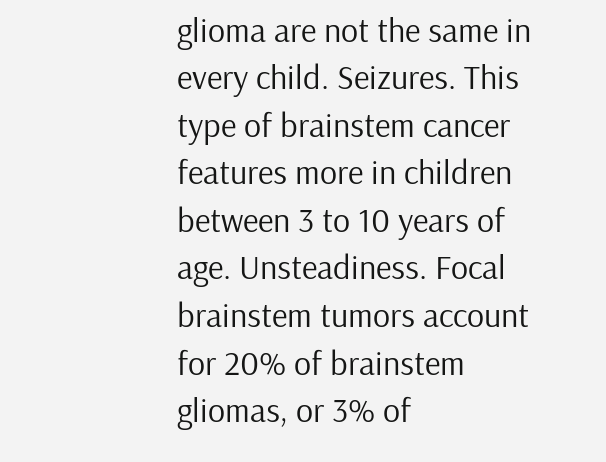glioma are not the same in every child. Seizures. This type of brainstem cancer features more in children between 3 to 10 years of age. Unsteadiness. Focal brainstem tumors account for 20% of brainstem gliomas, or 3% of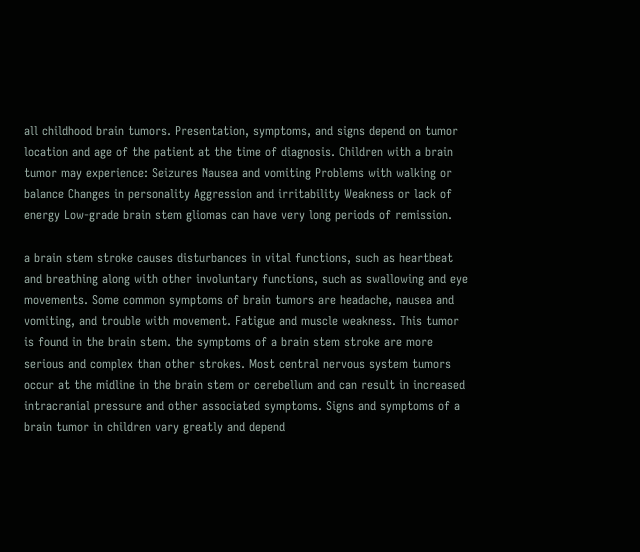all childhood brain tumors. Presentation, symptoms, and signs depend on tumor location and age of the patient at the time of diagnosis. Children with a brain tumor may experience: Seizures Nausea and vomiting Problems with walking or balance Changes in personality Aggression and irritability Weakness or lack of energy Low-grade brain stem gliomas can have very long periods of remission.

a brain stem stroke causes disturbances in vital functions, such as heartbeat and breathing along with other involuntary functions, such as swallowing and eye movements. Some common symptoms of brain tumors are headache, nausea and vomiting, and trouble with movement. Fatigue and muscle weakness. This tumor is found in the brain stem. the symptoms of a brain stem stroke are more serious and complex than other strokes. Most central nervous system tumors occur at the midline in the brain stem or cerebellum and can result in increased intracranial pressure and other associated symptoms. Signs and symptoms of a brain tumor in children vary greatly and depend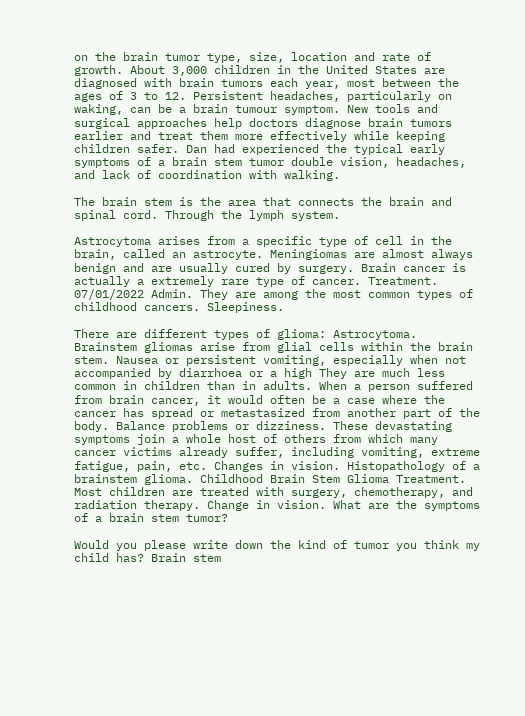on the brain tumor type, size, location and rate of growth. About 3,000 children in the United States are diagnosed with brain tumors each year, most between the ages of 3 to 12. Persistent headaches, particularly on waking, can be a brain tumour symptom. New tools and surgical approaches help doctors diagnose brain tumors earlier and treat them more effectively while keeping children safer. Dan had experienced the typical early symptoms of a brain stem tumor double vision, headaches, and lack of coordination with walking.

The brain stem is the area that connects the brain and spinal cord. Through the lymph system.

Astrocytoma arises from a specific type of cell in the brain, called an astrocyte. Meningiomas are almost always benign and are usually cured by surgery. Brain cancer is actually a extremely rare type of cancer. Treatment. 07/01/2022 Admin. They are among the most common types of childhood cancers. Sleepiness.

There are different types of glioma: Astrocytoma. Brainstem gliomas arise from glial cells within the brain stem. Nausea or persistent vomiting, especially when not accompanied by diarrhoea or a high They are much less common in children than in adults. When a person suffered from brain cancer, it would often be a case where the cancer has spread or metastasized from another part of the body. Balance problems or dizziness. These devastating symptoms join a whole host of others from which many cancer victims already suffer, including vomiting, extreme fatigue, pain, etc. Changes in vision. Histopathology of a brainstem glioma. Childhood Brain Stem Glioma Treatment. Most children are treated with surgery, chemotherapy, and radiation therapy. Change in vision. What are the symptoms of a brain stem tumor?

Would you please write down the kind of tumor you think my child has? Brain stem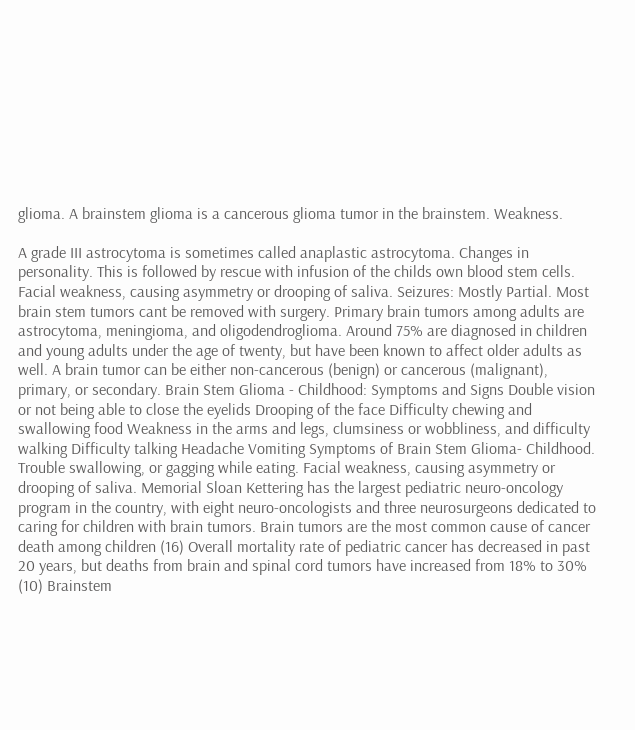glioma. A brainstem glioma is a cancerous glioma tumor in the brainstem. Weakness.

A grade III astrocytoma is sometimes called anaplastic astrocytoma. Changes in personality. This is followed by rescue with infusion of the childs own blood stem cells. Facial weakness, causing asymmetry or drooping of saliva. Seizures: Mostly Partial. Most brain stem tumors cant be removed with surgery. Primary brain tumors among adults are astrocytoma, meningioma, and oligodendroglioma. Around 75% are diagnosed in children and young adults under the age of twenty, but have been known to affect older adults as well. A brain tumor can be either non-cancerous (benign) or cancerous (malignant), primary, or secondary. Brain Stem Glioma - Childhood: Symptoms and Signs Double vision or not being able to close the eyelids Drooping of the face Difficulty chewing and swallowing food Weakness in the arms and legs, clumsiness or wobbliness, and difficulty walking Difficulty talking Headache Vomiting Symptoms of Brain Stem Glioma- Childhood. Trouble swallowing, or gagging while eating. Facial weakness, causing asymmetry or drooping of saliva. Memorial Sloan Kettering has the largest pediatric neuro-oncology program in the country, with eight neuro-oncologists and three neurosurgeons dedicated to caring for children with brain tumors. Brain tumors are the most common cause of cancer death among children (16) Overall mortality rate of pediatric cancer has decreased in past 20 years, but deaths from brain and spinal cord tumors have increased from 18% to 30% (10) Brainstem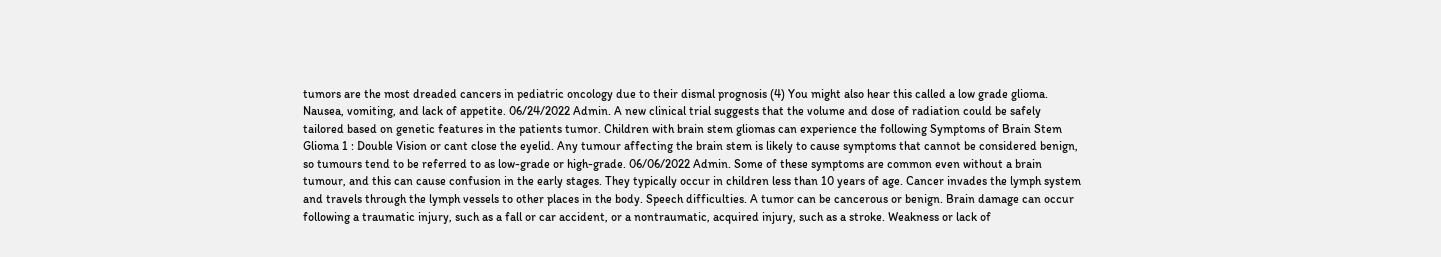tumors are the most dreaded cancers in pediatric oncology due to their dismal prognosis (4) You might also hear this called a low grade glioma. Nausea, vomiting, and lack of appetite. 06/24/2022 Admin. A new clinical trial suggests that the volume and dose of radiation could be safely tailored based on genetic features in the patients tumor. Children with brain stem gliomas can experience the following Symptoms of Brain Stem Glioma 1 : Double Vision or cant close the eyelid. Any tumour affecting the brain stem is likely to cause symptoms that cannot be considered benign, so tumours tend to be referred to as low-grade or high-grade. 06/06/2022 Admin. Some of these symptoms are common even without a brain tumour, and this can cause confusion in the early stages. They typically occur in children less than 10 years of age. Cancer invades the lymph system and travels through the lymph vessels to other places in the body. Speech difficulties. A tumor can be cancerous or benign. Brain damage can occur following a traumatic injury, such as a fall or car accident, or a nontraumatic, acquired injury, such as a stroke. Weakness or lack of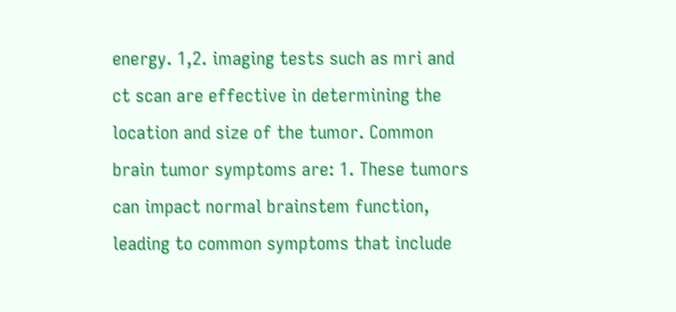energy. 1,2. imaging tests such as mri and ct scan are effective in determining the location and size of the tumor. Common brain tumor symptoms are: 1. These tumors can impact normal brainstem function, leading to common symptoms that include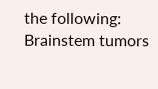the following: Brainstem tumors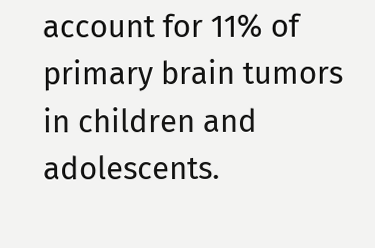account for 11% of primary brain tumors in children and adolescents.